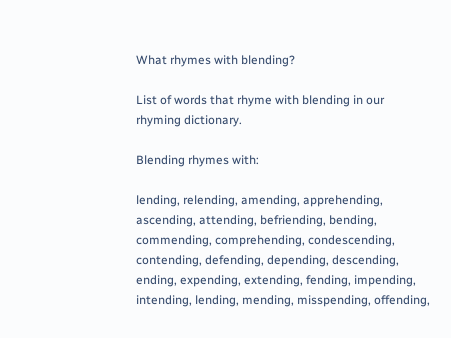What rhymes with blending?

List of words that rhyme with blending in our rhyming dictionary.

Blending rhymes with:

lending, relending, amending, apprehending, ascending, attending, befriending, bending, commending, comprehending, condescending, contending, defending, depending, descending, ending, expending, extending, fending, impending, intending, lending, mending, misspending, offending,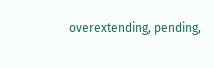overextending, pending,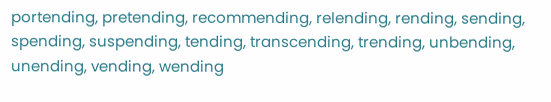portending, pretending, recommending, relending, rending, sending, spending, suspending, tending, transcending, trending, unbending, unending, vending, wending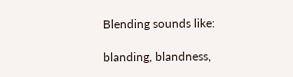Blending sounds like:

blanding, blandness,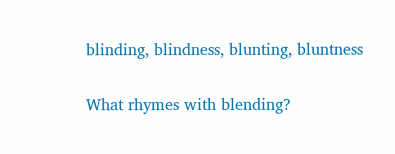blinding, blindness, blunting, bluntness

What rhymes with blending?